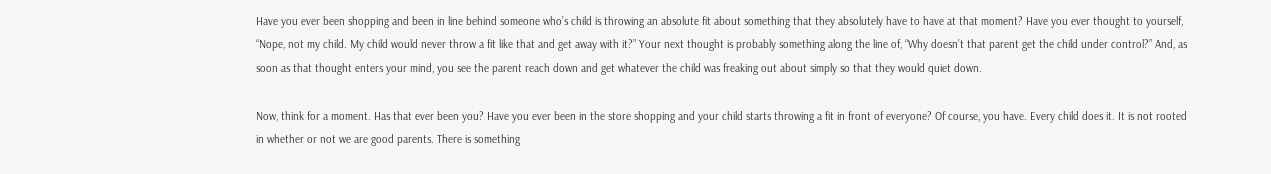Have you ever been shopping and been in line behind someone who’s child is throwing an absolute fit about something that they absolutely have to have at that moment? Have you ever thought to yourself, “Nope, not my child. My child would never throw a fit like that and get away with it?” Your next thought is probably something along the line of, “Why doesn’t that parent get the child under control?” And, as soon as that thought enters your mind, you see the parent reach down and get whatever the child was freaking out about simply so that they would quiet down.

Now, think for a moment. Has that ever been you? Have you ever been in the store shopping and your child starts throwing a fit in front of everyone? Of course, you have. Every child does it. It is not rooted in whether or not we are good parents. There is something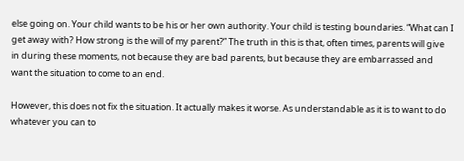else going on. Your child wants to be his or her own authority. Your child is testing boundaries. “What can I get away with? How strong is the will of my parent?” The truth in this is that, often times, parents will give in during these moments, not because they are bad parents, but because they are embarrassed and want the situation to come to an end.

However, this does not fix the situation. It actually makes it worse. As understandable as it is to want to do whatever you can to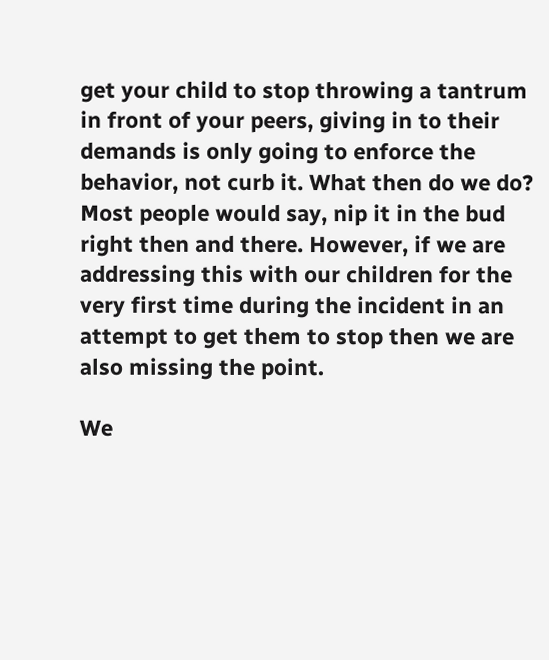get your child to stop throwing a tantrum in front of your peers, giving in to their demands is only going to enforce the behavior, not curb it. What then do we do? Most people would say, nip it in the bud right then and there. However, if we are addressing this with our children for the very first time during the incident in an attempt to get them to stop then we are also missing the point.

We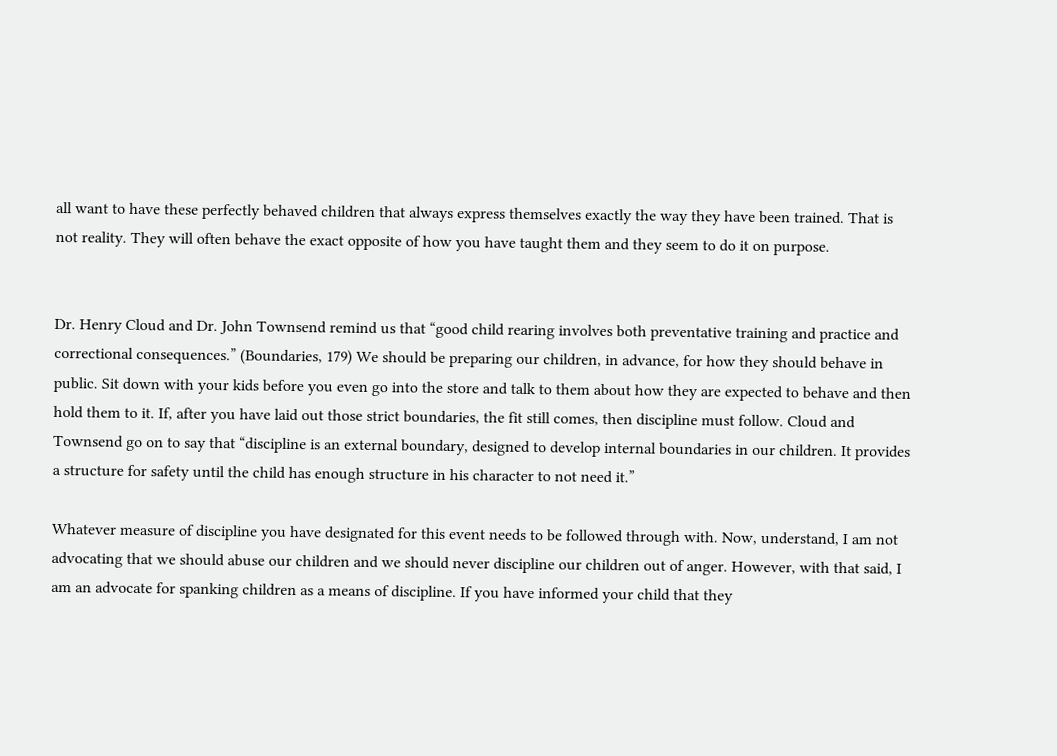all want to have these perfectly behaved children that always express themselves exactly the way they have been trained. That is not reality. They will often behave the exact opposite of how you have taught them and they seem to do it on purpose.


Dr. Henry Cloud and Dr. John Townsend remind us that “good child rearing involves both preventative training and practice and correctional consequences.” (Boundaries, 179) We should be preparing our children, in advance, for how they should behave in public. Sit down with your kids before you even go into the store and talk to them about how they are expected to behave and then hold them to it. If, after you have laid out those strict boundaries, the fit still comes, then discipline must follow. Cloud and Townsend go on to say that “discipline is an external boundary, designed to develop internal boundaries in our children. It provides  a structure for safety until the child has enough structure in his character to not need it.”

Whatever measure of discipline you have designated for this event needs to be followed through with. Now, understand, I am not advocating that we should abuse our children and we should never discipline our children out of anger. However, with that said, I am an advocate for spanking children as a means of discipline. If you have informed your child that they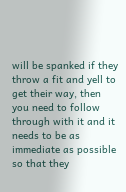will be spanked if they throw a fit and yell to get their way, then you need to follow through with it and it needs to be as immediate as possible so that they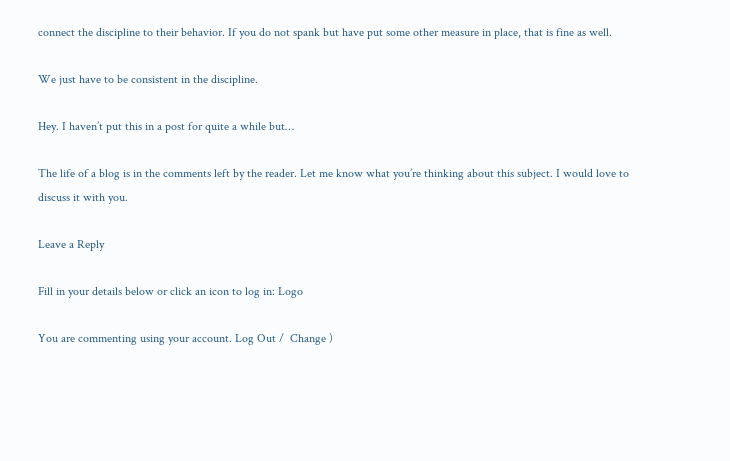connect the discipline to their behavior. If you do not spank but have put some other measure in place, that is fine as well.

We just have to be consistent in the discipline.

Hey. I haven’t put this in a post for quite a while but…

The life of a blog is in the comments left by the reader. Let me know what you’re thinking about this subject. I would love to discuss it with you.

Leave a Reply

Fill in your details below or click an icon to log in: Logo

You are commenting using your account. Log Out /  Change )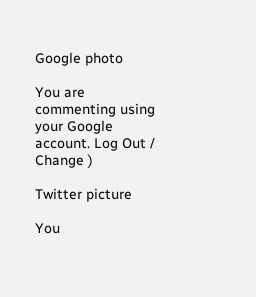Google photo

You are commenting using your Google account. Log Out /  Change )

Twitter picture

You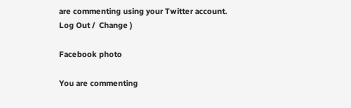are commenting using your Twitter account. Log Out /  Change )

Facebook photo

You are commenting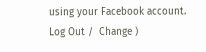using your Facebook account. Log Out /  Change )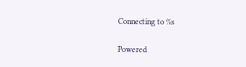Connecting to %s

Powered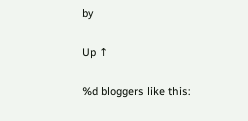by

Up ↑

%d bloggers like this: